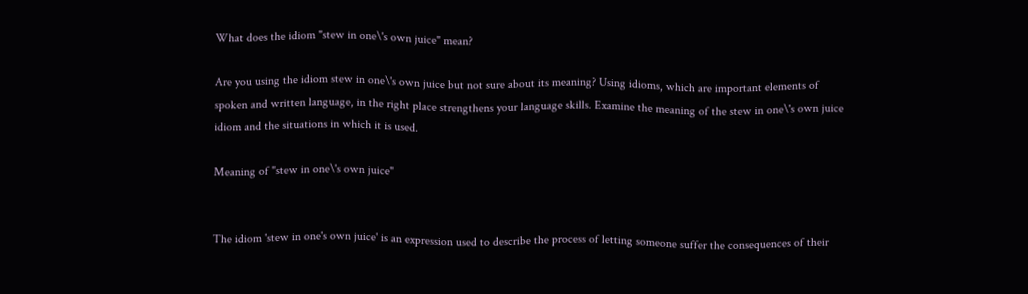What does the idiom "stew in one\'s own juice" mean?

Are you using the idiom stew in one\'s own juice but not sure about its meaning? Using idioms, which are important elements of spoken and written language, in the right place strengthens your language skills. Examine the meaning of the stew in one\'s own juice idiom and the situations in which it is used.

Meaning of "stew in one\'s own juice"


The idiom 'stew in one's own juice' is an expression used to describe the process of letting someone suffer the consequences of their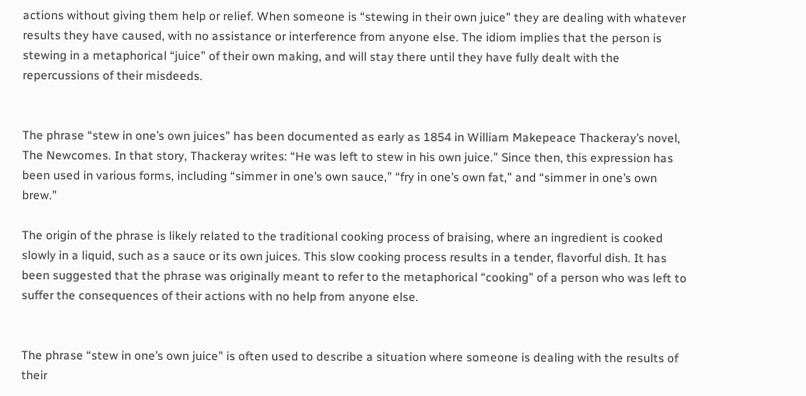actions without giving them help or relief. When someone is “stewing in their own juice” they are dealing with whatever results they have caused, with no assistance or interference from anyone else. The idiom implies that the person is stewing in a metaphorical “juice” of their own making, and will stay there until they have fully dealt with the repercussions of their misdeeds.


The phrase “stew in one’s own juices” has been documented as early as 1854 in William Makepeace Thackeray’s novel, The Newcomes. In that story, Thackeray writes: “He was left to stew in his own juice.” Since then, this expression has been used in various forms, including “simmer in one’s own sauce,” “fry in one’s own fat,” and “simmer in one’s own brew.”

The origin of the phrase is likely related to the traditional cooking process of braising, where an ingredient is cooked slowly in a liquid, such as a sauce or its own juices. This slow cooking process results in a tender, flavorful dish. It has been suggested that the phrase was originally meant to refer to the metaphorical “cooking” of a person who was left to suffer the consequences of their actions with no help from anyone else.


The phrase “stew in one’s own juice” is often used to describe a situation where someone is dealing with the results of their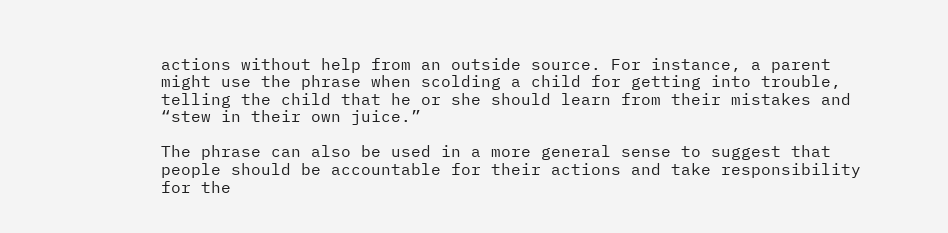actions without help from an outside source. For instance, a parent might use the phrase when scolding a child for getting into trouble, telling the child that he or she should learn from their mistakes and “stew in their own juice.”

The phrase can also be used in a more general sense to suggest that people should be accountable for their actions and take responsibility for the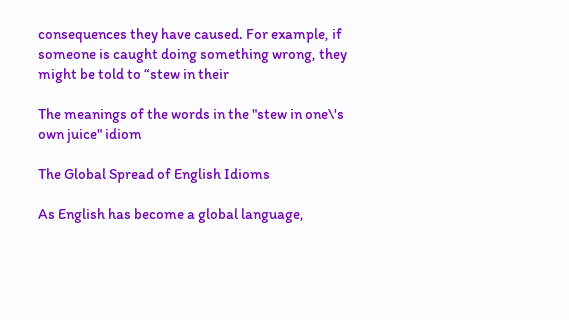consequences they have caused. For example, if someone is caught doing something wrong, they might be told to “stew in their

The meanings of the words in the "stew in one\'s own juice" idiom

The Global Spread of English Idioms

As English has become a global language,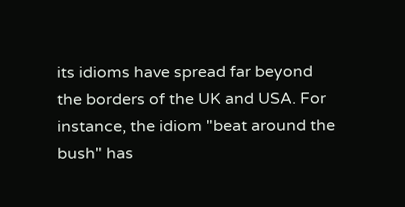its idioms have spread far beyond the borders of the UK and USA. For instance, the idiom "beat around the bush" has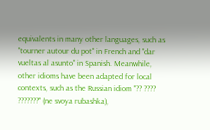equivalents in many other languages, such as "tourner autour du pot" in French and "dar vueltas al asunto" in Spanish. Meanwhile, other idioms have been adapted for local contexts, such as the Russian idiom "?? ???? ???????" (ne svoya rubashka),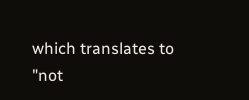which translates to "not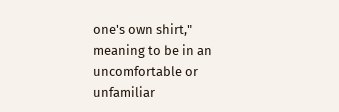one's own shirt," meaning to be in an uncomfortable or unfamiliar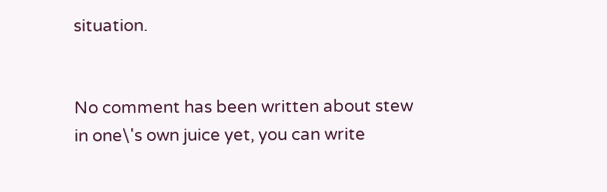situation.


No comment has been written about stew in one\'s own juice yet, you can write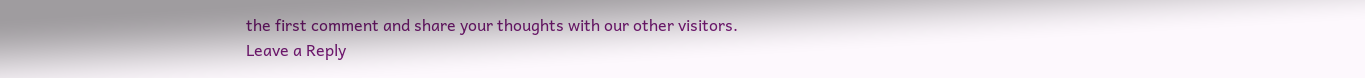the first comment and share your thoughts with our other visitors.
Leave a Reply